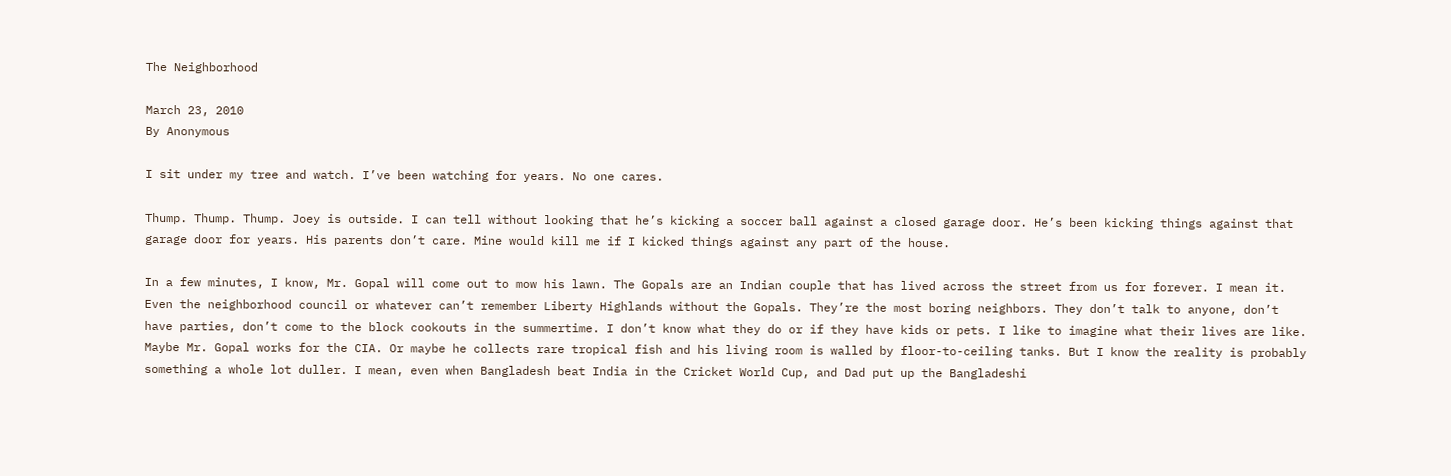The Neighborhood

March 23, 2010
By Anonymous

I sit under my tree and watch. I’ve been watching for years. No one cares.

Thump. Thump. Thump. Joey is outside. I can tell without looking that he’s kicking a soccer ball against a closed garage door. He’s been kicking things against that garage door for years. His parents don’t care. Mine would kill me if I kicked things against any part of the house.

In a few minutes, I know, Mr. Gopal will come out to mow his lawn. The Gopals are an Indian couple that has lived across the street from us for forever. I mean it. Even the neighborhood council or whatever can’t remember Liberty Highlands without the Gopals. They’re the most boring neighbors. They don’t talk to anyone, don’t have parties, don’t come to the block cookouts in the summertime. I don’t know what they do or if they have kids or pets. I like to imagine what their lives are like. Maybe Mr. Gopal works for the CIA. Or maybe he collects rare tropical fish and his living room is walled by floor-to-ceiling tanks. But I know the reality is probably something a whole lot duller. I mean, even when Bangladesh beat India in the Cricket World Cup, and Dad put up the Bangladeshi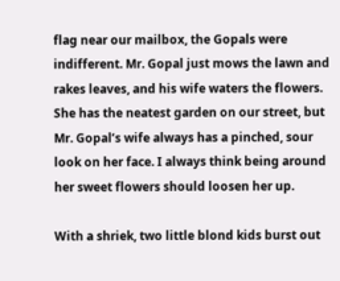flag near our mailbox, the Gopals were indifferent. Mr. Gopal just mows the lawn and rakes leaves, and his wife waters the flowers. She has the neatest garden on our street, but Mr. Gopal’s wife always has a pinched, sour look on her face. I always think being around her sweet flowers should loosen her up.

With a shriek, two little blond kids burst out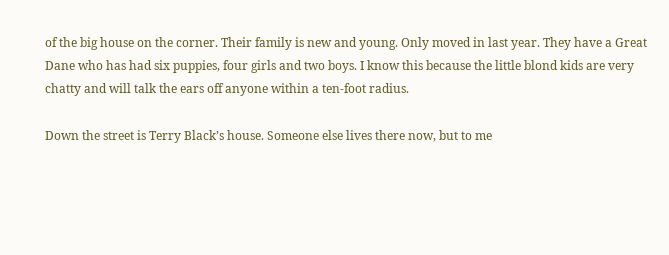of the big house on the corner. Their family is new and young. Only moved in last year. They have a Great Dane who has had six puppies, four girls and two boys. I know this because the little blond kids are very chatty and will talk the ears off anyone within a ten-foot radius.

Down the street is Terry Black’s house. Someone else lives there now, but to me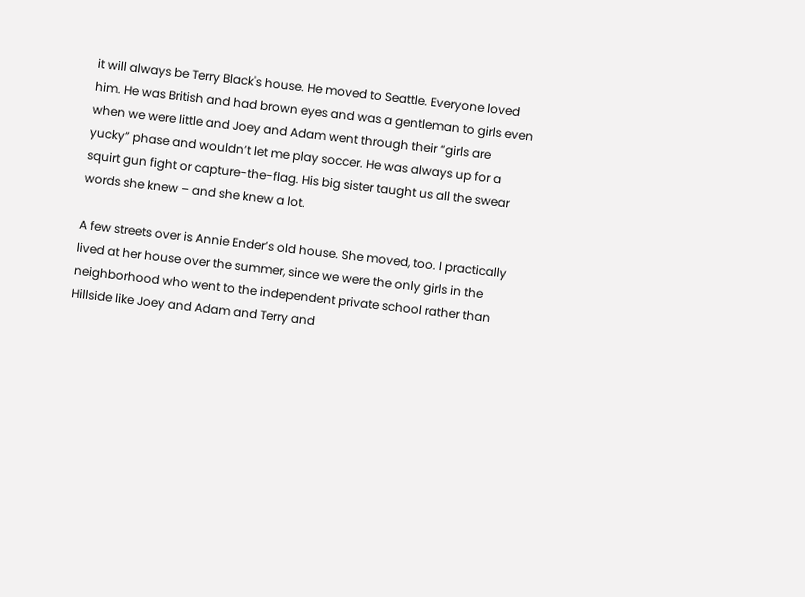it will always be Terry Black's house. He moved to Seattle. Everyone loved him. He was British and had brown eyes and was a gentleman to girls even when we were little and Joey and Adam went through their “girls are yucky” phase and wouldn’t let me play soccer. He was always up for a squirt gun fight or capture-the-flag. His big sister taught us all the swear words she knew – and she knew a lot.

A few streets over is Annie Ender’s old house. She moved, too. I practically lived at her house over the summer, since we were the only girls in the neighborhood who went to the independent private school rather than Hillside like Joey and Adam and Terry and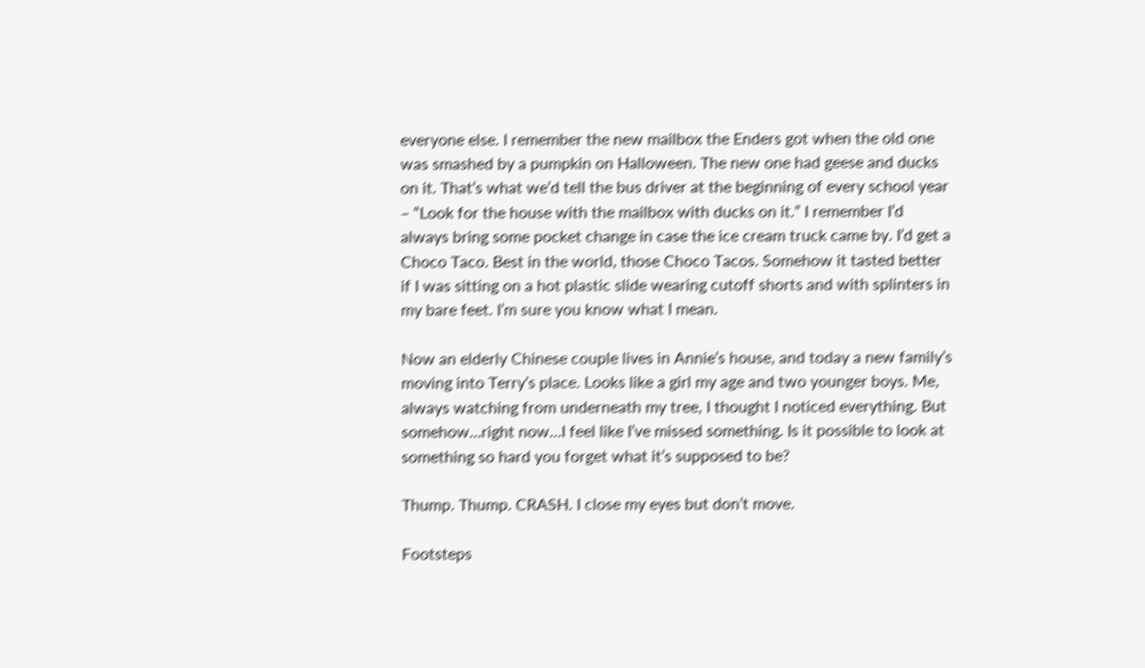everyone else. I remember the new mailbox the Enders got when the old one was smashed by a pumpkin on Halloween. The new one had geese and ducks on it. That’s what we’d tell the bus driver at the beginning of every school year – “Look for the house with the mailbox with ducks on it.” I remember I’d always bring some pocket change in case the ice cream truck came by. I’d get a Choco Taco. Best in the world, those Choco Tacos. Somehow it tasted better if I was sitting on a hot plastic slide wearing cutoff shorts and with splinters in my bare feet. I’m sure you know what I mean.

Now an elderly Chinese couple lives in Annie’s house, and today a new family’s moving into Terry’s place. Looks like a girl my age and two younger boys. Me, always watching from underneath my tree, I thought I noticed everything. But somehow…right now…I feel like I’ve missed something. Is it possible to look at something so hard you forget what it’s supposed to be?

Thump. Thump. CRASH. I close my eyes but don’t move.

Footsteps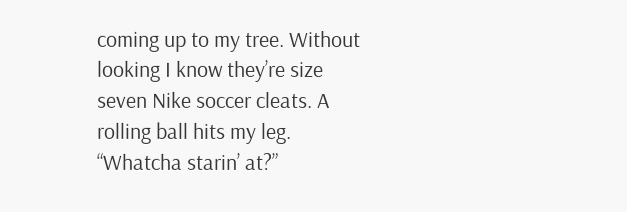coming up to my tree. Without looking I know they’re size seven Nike soccer cleats. A rolling ball hits my leg. “Whatcha starin’ at?”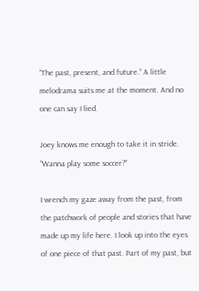“The past, present, and future.” A little melodrama suits me at the moment. And no one can say I lied.

Joey knows me enough to take it in stride. “Wanna play some soccer?”

I wrench my gaze away from the past, from the patchwork of people and stories that have made up my life here. I look up into the eyes of one piece of that past. Part of my past, but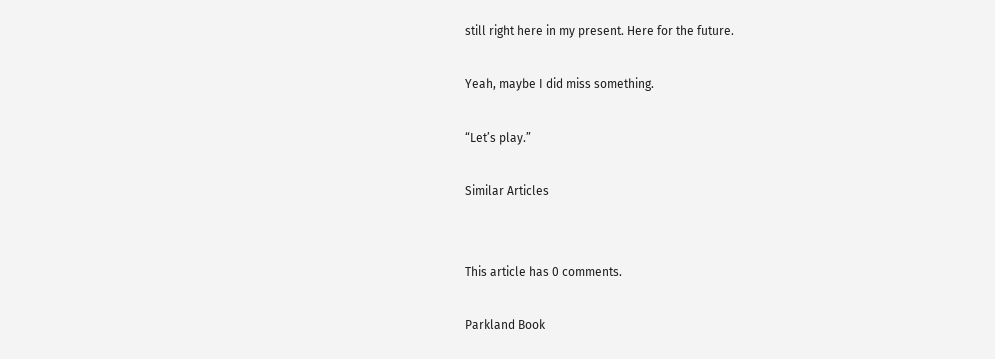still right here in my present. Here for the future.

Yeah, maybe I did miss something.

“Let’s play.”

Similar Articles


This article has 0 comments.

Parkland Book